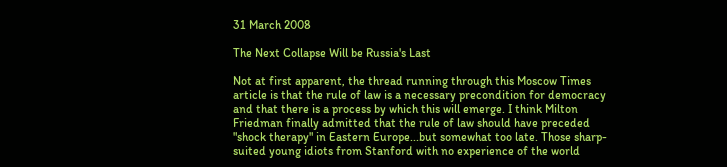31 March 2008

The Next Collapse Will be Russia's Last

Not at first apparent, the thread running through this Moscow Times article is that the rule of law is a necessary precondition for democracy and that there is a process by which this will emerge. I think Milton Friedman finally admitted that the rule of law should have preceded "shock therapy" in Eastern Europe...but somewhat too late. Those sharp-suited young idiots from Stanford with no experience of the world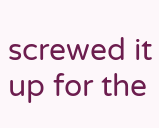screwed it up for the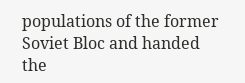populations of the former Soviet Bloc and handed the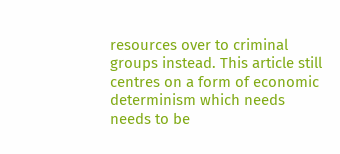resources over to criminal groups instead. This article still centres on a form of economic determinism which needs needs to be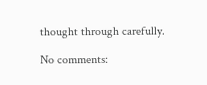thought through carefully.

No comments: